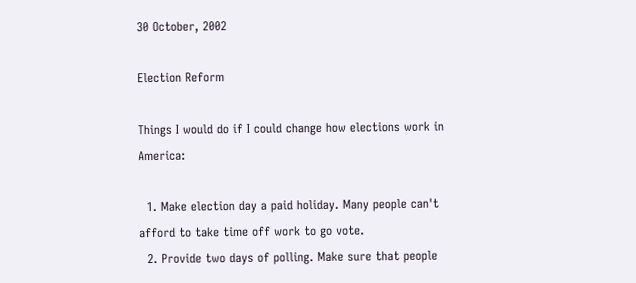30 October, 2002

Election Reform

Things I would do if I could change how elections work in America:

  1. Make election day a paid holiday. Many people can't afford to take time off work to go vote.
  2. Provide two days of polling. Make sure that people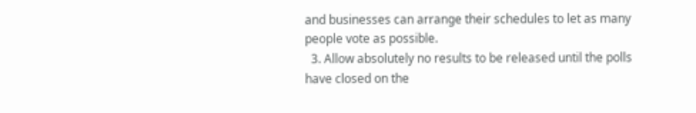and businesses can arrange their schedules to let as many people vote as possible.
  3. Allow absolutely no results to be released until the polls have closed on the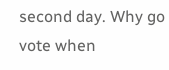second day. Why go vote when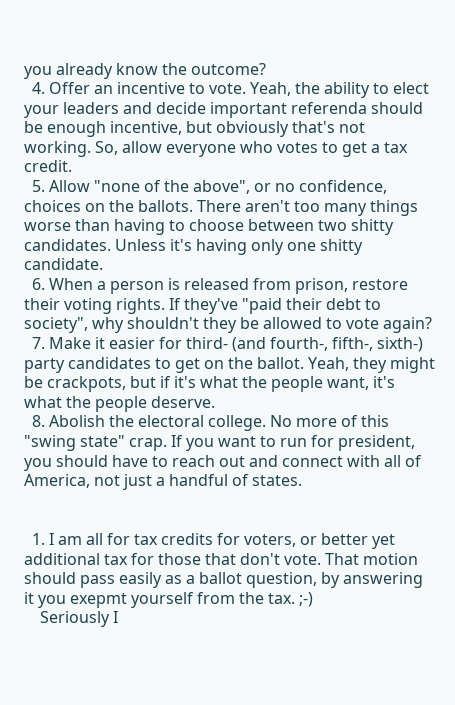you already know the outcome?
  4. Offer an incentive to vote. Yeah, the ability to elect your leaders and decide important referenda should be enough incentive, but obviously that's not working. So, allow everyone who votes to get a tax credit.
  5. Allow "none of the above", or no confidence, choices on the ballots. There aren't too many things worse than having to choose between two shitty candidates. Unless it's having only one shitty candidate.
  6. When a person is released from prison, restore their voting rights. If they've "paid their debt to society", why shouldn't they be allowed to vote again?
  7. Make it easier for third- (and fourth-, fifth-, sixth-) party candidates to get on the ballot. Yeah, they might be crackpots, but if it's what the people want, it's what the people deserve.
  8. Abolish the electoral college. No more of this "swing state" crap. If you want to run for president, you should have to reach out and connect with all of America, not just a handful of states.


  1. I am all for tax credits for voters, or better yet additional tax for those that don't vote. That motion should pass easily as a ballot question, by answering it you exepmt yourself from the tax. ;-)
    Seriously I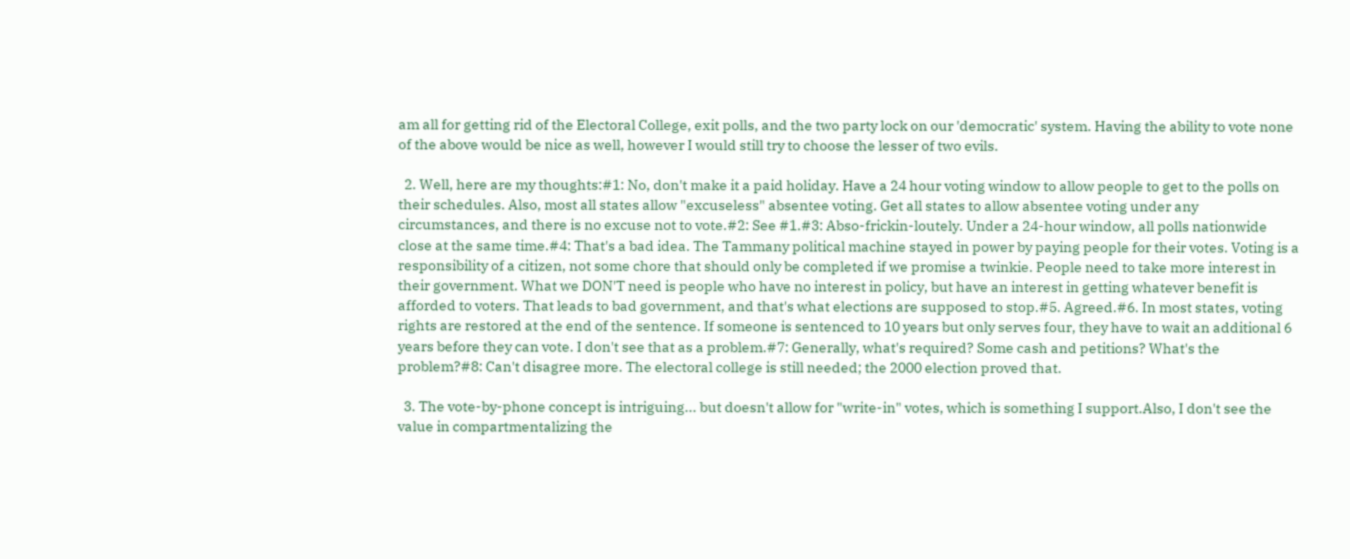am all for getting rid of the Electoral College, exit polls, and the two party lock on our 'democratic' system. Having the ability to vote none of the above would be nice as well, however I would still try to choose the lesser of two evils.

  2. Well, here are my thoughts:#1: No, don't make it a paid holiday. Have a 24 hour voting window to allow people to get to the polls on their schedules. Also, most all states allow "excuseless" absentee voting. Get all states to allow absentee voting under any circumstances, and there is no excuse not to vote.#2: See #1.#3: Abso-frickin-loutely. Under a 24-hour window, all polls nationwide close at the same time.#4: That's a bad idea. The Tammany political machine stayed in power by paying people for their votes. Voting is a responsibility of a citizen, not some chore that should only be completed if we promise a twinkie. People need to take more interest in their government. What we DON'T need is people who have no interest in policy, but have an interest in getting whatever benefit is afforded to voters. That leads to bad government, and that's what elections are supposed to stop.#5. Agreed.#6. In most states, voting rights are restored at the end of the sentence. If someone is sentenced to 10 years but only serves four, they have to wait an additional 6 years before they can vote. I don't see that as a problem.#7: Generally, what's required? Some cash and petitions? What's the problem?#8: Can't disagree more. The electoral college is still needed; the 2000 election proved that.

  3. The vote-by-phone concept is intriguing... but doesn't allow for "write-in" votes, which is something I support.Also, I don't see the value in compartmentalizing the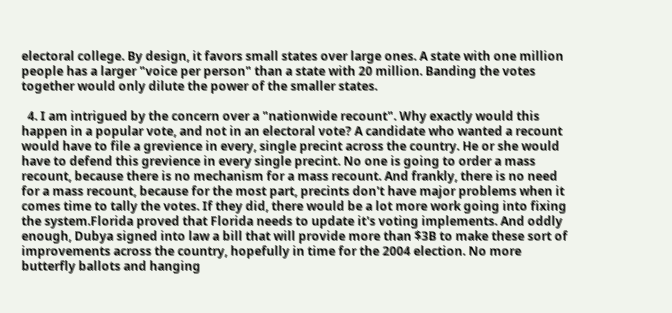electoral college. By design, it favors small states over large ones. A state with one million people has a larger "voice per person" than a state with 20 million. Banding the votes together would only dilute the power of the smaller states.

  4. I am intrigued by the concern over a "nationwide recount". Why exactly would this happen in a popular vote, and not in an electoral vote? A candidate who wanted a recount would have to file a grevience in every, single precint across the country. He or she would have to defend this grevience in every single precint. No one is going to order a mass recount, because there is no mechanism for a mass recount. And frankly, there is no need for a mass recount, because for the most part, precints don't have major problems when it comes time to tally the votes. If they did, there would be a lot more work going into fixing the system.Florida proved that Florida needs to update it's voting implements. And oddly enough, Dubya signed into law a bill that will provide more than $3B to make these sort of improvements across the country, hopefully in time for the 2004 election. No more butterfly ballots and hanging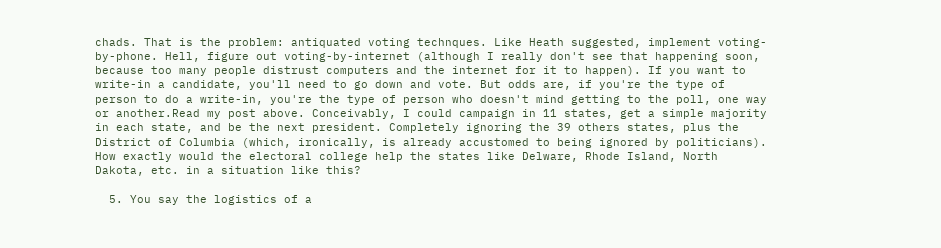chads. That is the problem: antiquated voting technques. Like Heath suggested, implement voting-by-phone. Hell, figure out voting-by-internet (although I really don't see that happening soon, because too many people distrust computers and the internet for it to happen). If you want to write-in a candidate, you'll need to go down and vote. But odds are, if you're the type of person to do a write-in, you're the type of person who doesn't mind getting to the poll, one way or another.Read my post above. Conceivably, I could campaign in 11 states, get a simple majority in each state, and be the next president. Completely ignoring the 39 others states, plus the District of Columbia (which, ironically, is already accustomed to being ignored by politicians). How exactly would the electoral college help the states like Delware, Rhode Island, North Dakota, etc. in a situation like this?

  5. You say the logistics of a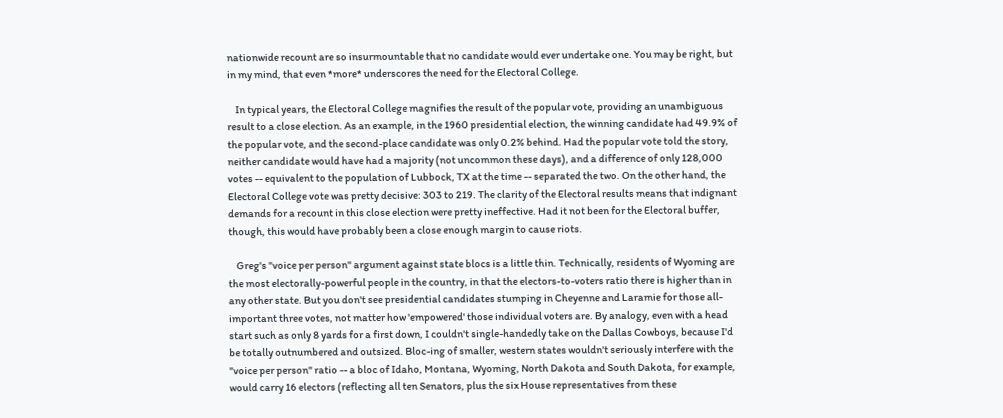nationwide recount are so insurmountable that no candidate would ever undertake one. You may be right, but in my mind, that even *more* underscores the need for the Electoral College.

    In typical years, the Electoral College magnifies the result of the popular vote, providing an unambiguous result to a close election. As an example, in the 1960 presidential election, the winning candidate had 49.9% of the popular vote, and the second-place candidate was only 0.2% behind. Had the popular vote told the story, neither candidate would have had a majority (not uncommon these days), and a difference of only 128,000 votes -- equivalent to the population of Lubbock, TX at the time -- separated the two. On the other hand, the Electoral College vote was pretty decisive: 303 to 219. The clarity of the Electoral results means that indignant demands for a recount in this close election were pretty ineffective. Had it not been for the Electoral buffer, though, this would have probably been a close enough margin to cause riots.

    Greg's "voice per person" argument against state blocs is a little thin. Technically, residents of Wyoming are the most electorally-powerful people in the country, in that the electors-to-voters ratio there is higher than in any other state. But you don't see presidential candidates stumping in Cheyenne and Laramie for those all-important three votes, not matter how 'empowered' those individual voters are. By analogy, even with a head start such as only 8 yards for a first down, I couldn't single-handedly take on the Dallas Cowboys, because I'd be totally outnumbered and outsized. Bloc-ing of smaller, western states wouldn't seriously interfere with the "voice per person" ratio -- a bloc of Idaho, Montana, Wyoming, North Dakota and South Dakota, for example, would carry 16 electors (reflecting all ten Senators, plus the six House representatives from these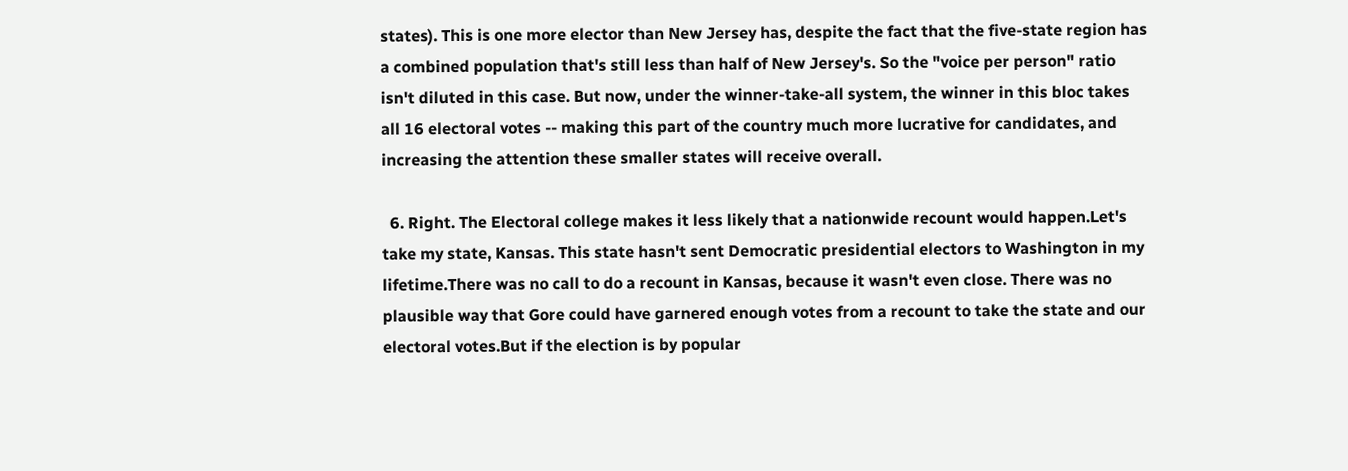states). This is one more elector than New Jersey has, despite the fact that the five-state region has a combined population that's still less than half of New Jersey's. So the "voice per person" ratio isn't diluted in this case. But now, under the winner-take-all system, the winner in this bloc takes all 16 electoral votes -- making this part of the country much more lucrative for candidates, and increasing the attention these smaller states will receive overall.

  6. Right. The Electoral college makes it less likely that a nationwide recount would happen.Let's take my state, Kansas. This state hasn't sent Democratic presidential electors to Washington in my lifetime.There was no call to do a recount in Kansas, because it wasn't even close. There was no plausible way that Gore could have garnered enough votes from a recount to take the state and our electoral votes.But if the election is by popular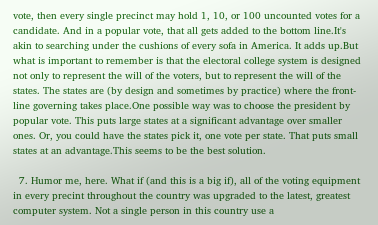vote, then every single precinct may hold 1, 10, or 100 uncounted votes for a candidate. And in a popular vote, that all gets added to the bottom line.It's akin to searching under the cushions of every sofa in America. It adds up.But what is important to remember is that the electoral college system is designed not only to represent the will of the voters, but to represent the will of the states. The states are (by design and sometimes by practice) where the front-line governing takes place.One possible way was to choose the president by popular vote. This puts large states at a significant advantage over smaller ones. Or, you could have the states pick it, one vote per state. That puts small states at an advantage.This seems to be the best solution.

  7. Humor me, here. What if (and this is a big if), all of the voting equipment in every precint throughout the country was upgraded to the latest, greatest computer system. Not a single person in this country use a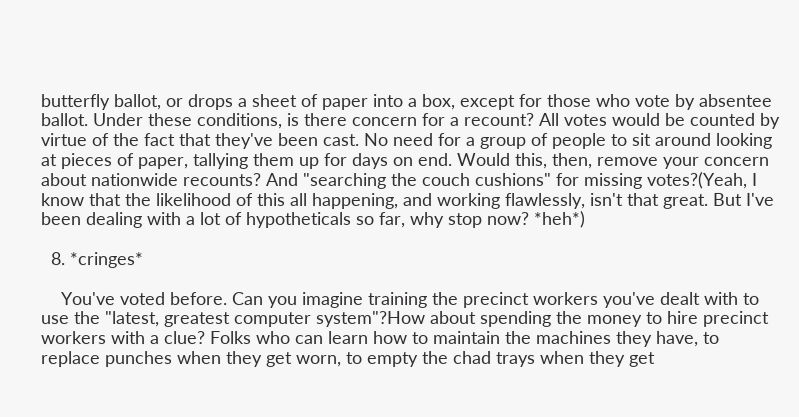butterfly ballot, or drops a sheet of paper into a box, except for those who vote by absentee ballot. Under these conditions, is there concern for a recount? All votes would be counted by virtue of the fact that they've been cast. No need for a group of people to sit around looking at pieces of paper, tallying them up for days on end. Would this, then, remove your concern about nationwide recounts? And "searching the couch cushions" for missing votes?(Yeah, I know that the likelihood of this all happening, and working flawlessly, isn't that great. But I've been dealing with a lot of hypotheticals so far, why stop now? *heh*)

  8. *cringes*

    You've voted before. Can you imagine training the precinct workers you've dealt with to use the "latest, greatest computer system"?How about spending the money to hire precinct workers with a clue? Folks who can learn how to maintain the machines they have, to replace punches when they get worn, to empty the chad trays when they get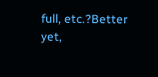full, etc.?Better yet,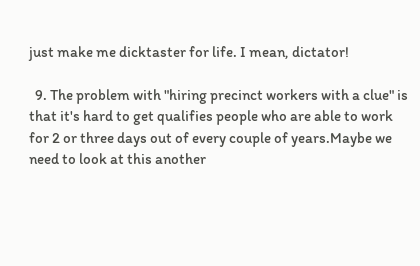just make me dicktaster for life. I mean, dictator!

  9. The problem with "hiring precinct workers with a clue" is that it's hard to get qualifies people who are able to work for 2 or three days out of every couple of years.Maybe we need to look at this another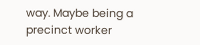way. Maybe being a precinct worker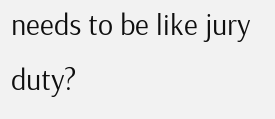needs to be like jury duty?